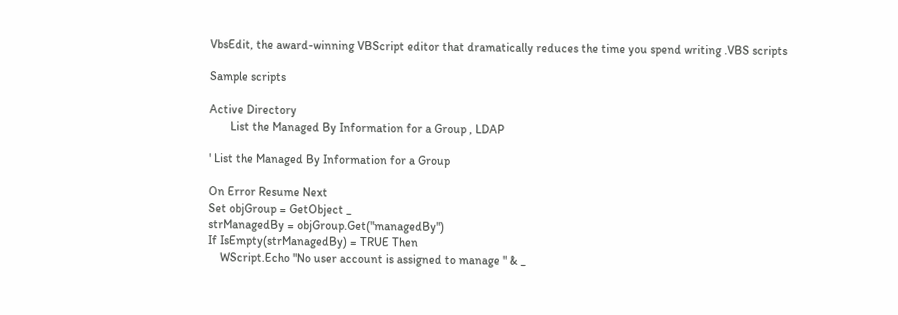VbsEdit, the award-winning VBScript editor that dramatically reduces the time you spend writing .VBS scripts

Sample scripts

Active Directory
       List the Managed By Information for a Group , LDAP

' List the Managed By Information for a Group

On Error Resume Next
Set objGroup = GetObject _
strManagedBy = objGroup.Get("managedBy")
If IsEmpty(strManagedBy) = TRUE Then
    WScript.Echo "No user account is assigned to manage " & _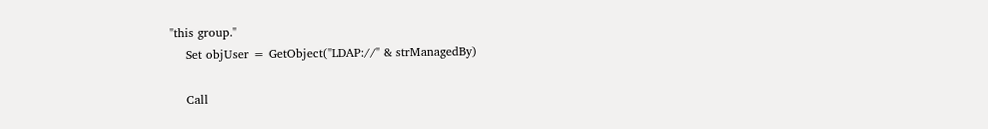"this group."
    Set objUser = GetObject("LDAP://" & strManagedBy)

    Call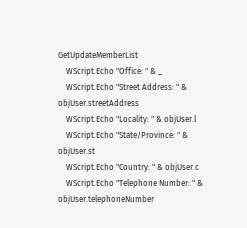GetUpdateMemberList
    WScript.Echo "Office: " & _
    WScript.Echo "Street Address: " & objUser.streetAddress
    WScript.Echo "Locality: " & objUser.l
    WScript.Echo "State/Province: " & objUser.st
    WScript.Echo "Country: " & objUser.c
    WScript.Echo "Telephone Number: " & objUser.telephoneNumber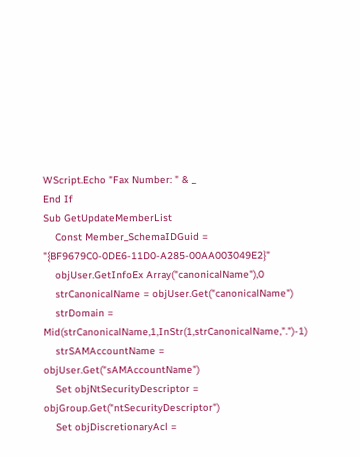WScript.Echo "Fax Number: " & _
End If
Sub GetUpdateMemberList
    Const Member_SchemaIDGuid = "{BF9679C0-0DE6-11D0-A285-00AA003049E2}"
    objUser.GetInfoEx Array("canonicalName"),0
    strCanonicalName = objUser.Get("canonicalName")
    strDomain = Mid(strCanonicalName,1,InStr(1,strCanonicalName,".")-1)
    strSAMAccountName = objUser.Get("sAMAccountName")
    Set objNtSecurityDescriptor = objGroup.Get("ntSecurityDescriptor")
    Set objDiscretionaryAcl =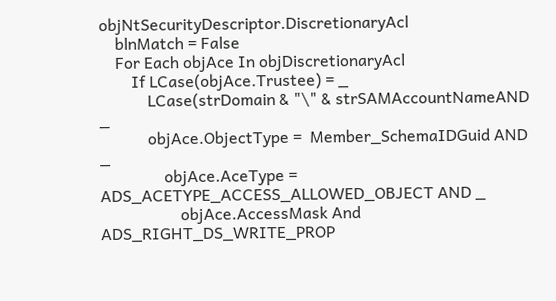objNtSecurityDescriptor.DiscretionaryAcl
    blnMatch = False
    For Each objAce In objDiscretionaryAcl
        If LCase(objAce.Trustee) = _
            LCase(strDomain & "\" & strSAMAccountNameAND _
            objAce.ObjectType =  Member_SchemaIDGuid AND _
                objAce.AceType = ADS_ACETYPE_ACCESS_ALLOWED_OBJECT AND _
                    objAce.AccessMask And ADS_RIGHT_DS_WRITE_PROP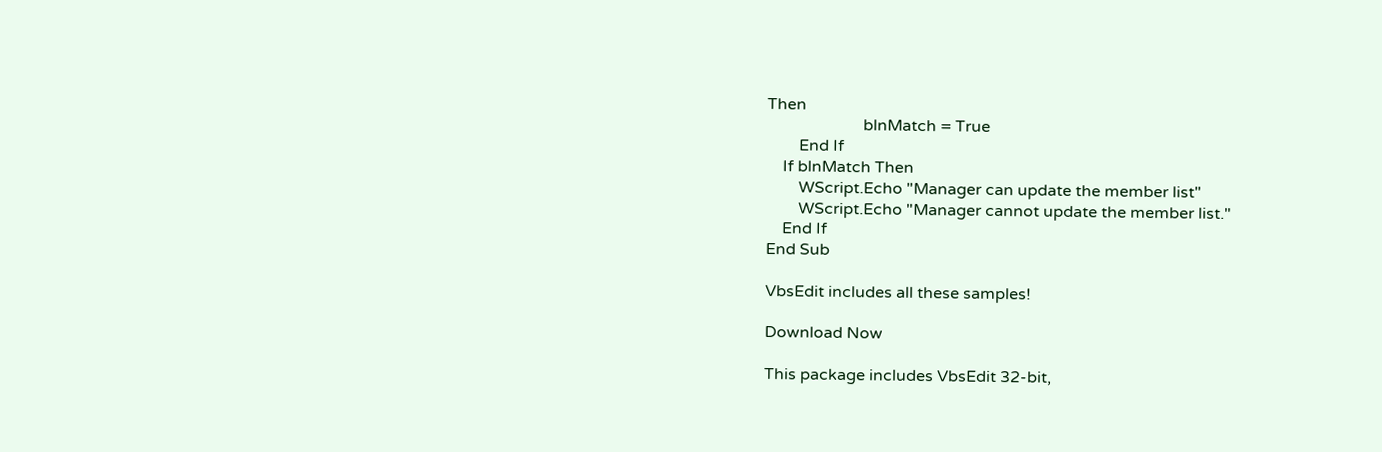Then
                        blnMatch = True
        End If
    If blnMatch Then
        WScript.Echo "Manager can update the member list"
        WScript.Echo "Manager cannot update the member list."
    End If
End Sub

VbsEdit includes all these samples!

Download Now

This package includes VbsEdit 32-bit,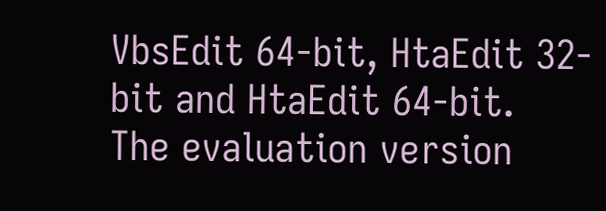VbsEdit 64-bit, HtaEdit 32-bit and HtaEdit 64-bit.
The evaluation version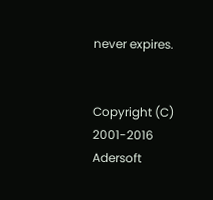never expires.


Copyright (C) 2001-2016 Adersoft